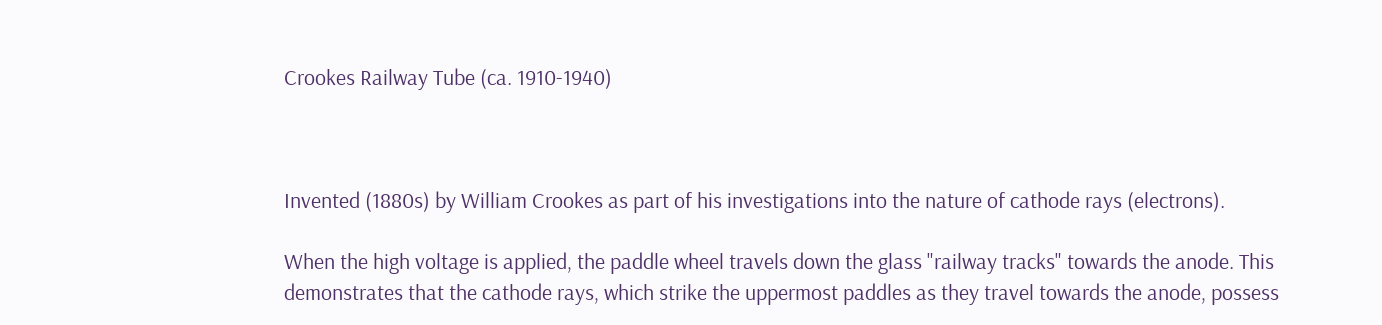Crookes Railway Tube (ca. 1910-1940)



Invented (1880s) by William Crookes as part of his investigations into the nature of cathode rays (electrons).

When the high voltage is applied, the paddle wheel travels down the glass "railway tracks" towards the anode. This demonstrates that the cathode rays, which strike the uppermost paddles as they travel towards the anode, possess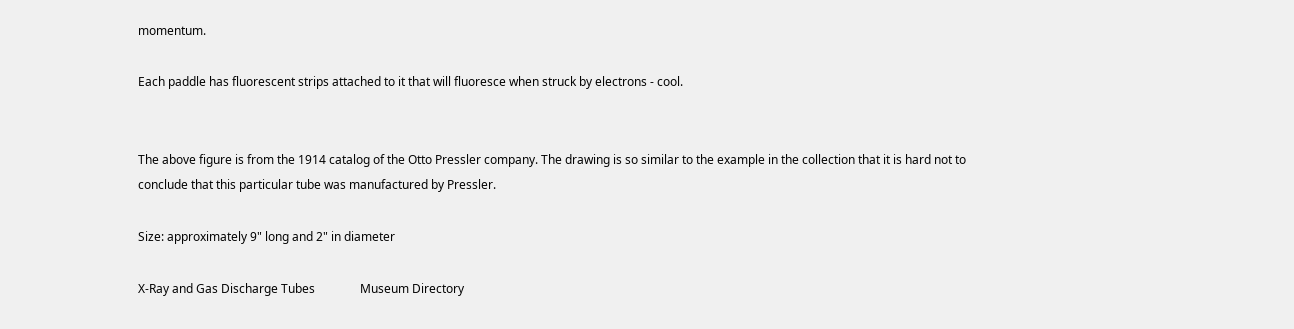momentum.

Each paddle has fluorescent strips attached to it that will fluoresce when struck by electrons - cool.


The above figure is from the 1914 catalog of the Otto Pressler company. The drawing is so similar to the example in the collection that it is hard not to conclude that this particular tube was manufactured by Pressler.

Size: approximately 9" long and 2" in diameter

X-Ray and Gas Discharge Tubes               Museum Directory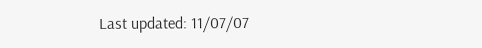Last updated: 11/07/07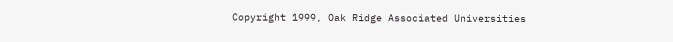Copyright 1999, Oak Ridge Associated Universities